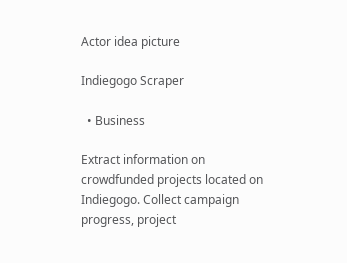Actor idea picture

Indiegogo Scraper

  • Business

Extract information on crowdfunded projects located on Indiegogo. Collect campaign progress, project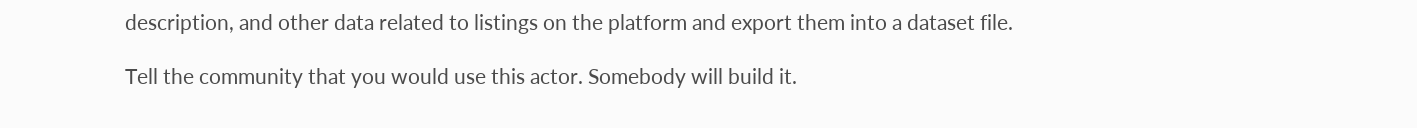description, and other data related to listings on the platform and export them into a dataset file.

Tell the community that you would use this actor. Somebody will build it.